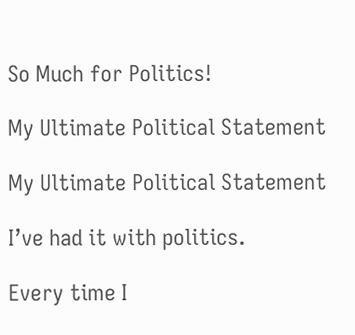So Much for Politics!

My Ultimate Political Statement

My Ultimate Political Statement

I’ve had it with politics.

Every time I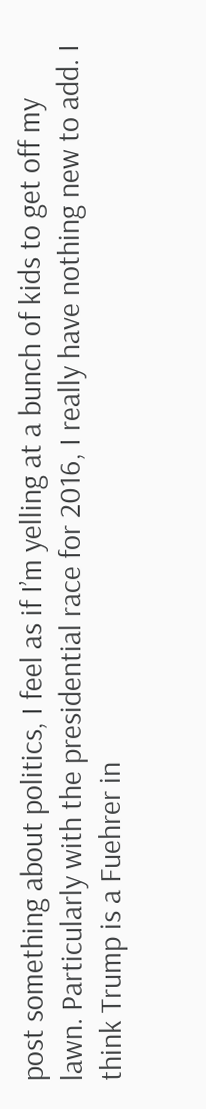post something about politics, I feel as if I’m yelling at a bunch of kids to get off my lawn. Particularly with the presidential race for 2016, I really have nothing new to add. I think Trump is a Fuehrer in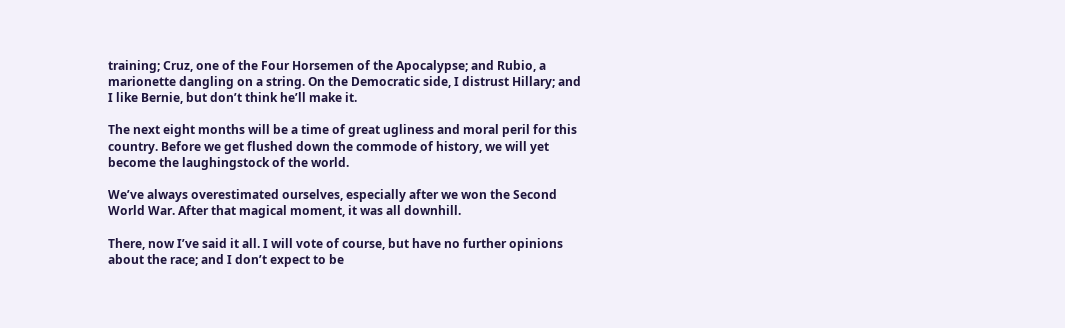training; Cruz, one of the Four Horsemen of the Apocalypse; and Rubio, a marionette dangling on a string. On the Democratic side, I distrust Hillary; and I like Bernie, but don’t think he’ll make it.

The next eight months will be a time of great ugliness and moral peril for this country. Before we get flushed down the commode of history, we will yet become the laughingstock of the world.

We’ve always overestimated ourselves, especially after we won the Second World War. After that magical moment, it was all downhill.

There, now I’ve said it all. I will vote of course, but have no further opinions about the race; and I don’t expect to be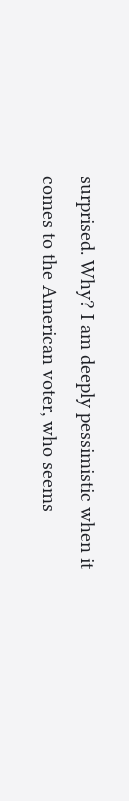surprised. Why? I am deeply pessimistic when it comes to the American voter, who seems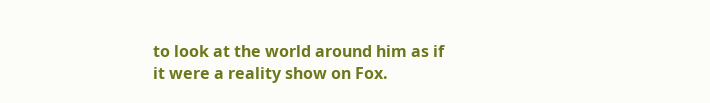to look at the world around him as if it were a reality show on Fox.